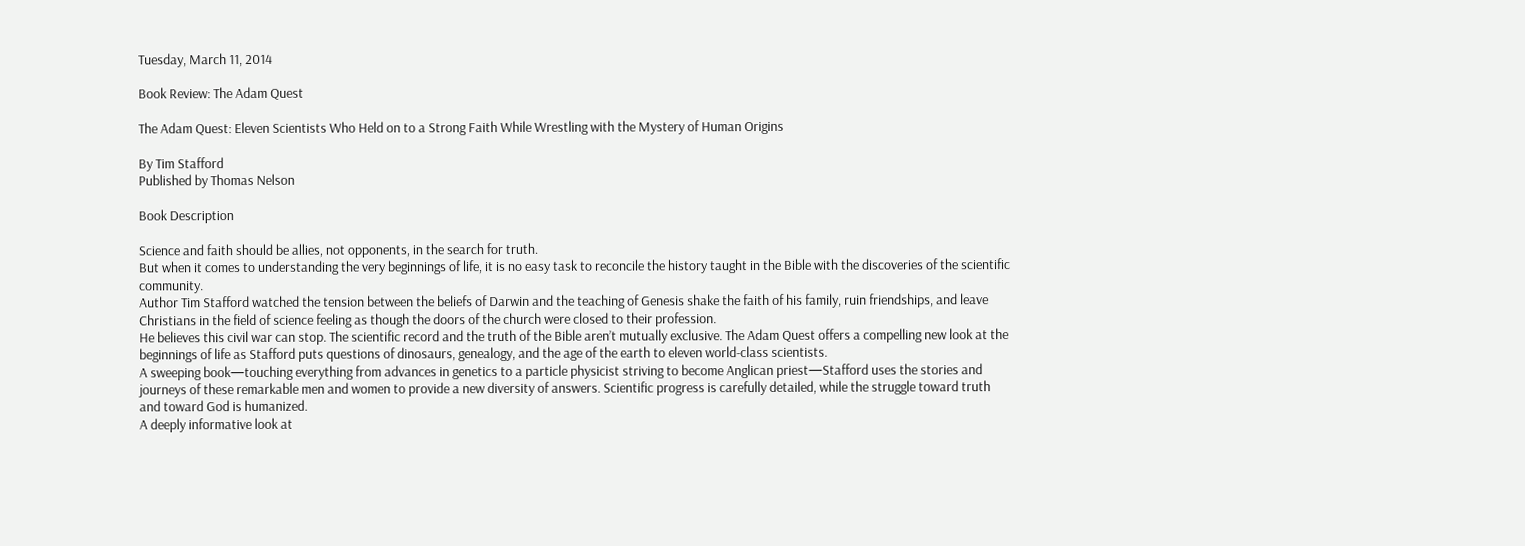Tuesday, March 11, 2014

Book Review: The Adam Quest

The Adam Quest: Eleven Scientists Who Held on to a Strong Faith While Wrestling with the Mystery of Human Origins

By Tim Stafford
Published by Thomas Nelson

Book Description

Science and faith should be allies, not opponents, in the search for truth.
But when it comes to understanding the very beginnings of life, it is no easy task to reconcile the history taught in the Bible with the discoveries of the scientific community.
Author Tim Stafford watched the tension between the beliefs of Darwin and the teaching of Genesis shake the faith of his family, ruin friendships, and leave Christians in the field of science feeling as though the doors of the church were closed to their profession.
He believes this civil war can stop. The scientific record and the truth of the Bible aren’t mutually exclusive. The Adam Quest offers a compelling new look at the beginnings of life as Stafford puts questions of dinosaurs, genealogy, and the age of the earth to eleven world-class scientists.
A sweeping book—touching everything from advances in genetics to a particle physicist striving to become Anglican priest—Stafford uses the stories and journeys of these remarkable men and women to provide a new diversity of answers. Scientific progress is carefully detailed, while the struggle toward truth and toward God is humanized.
A deeply informative look at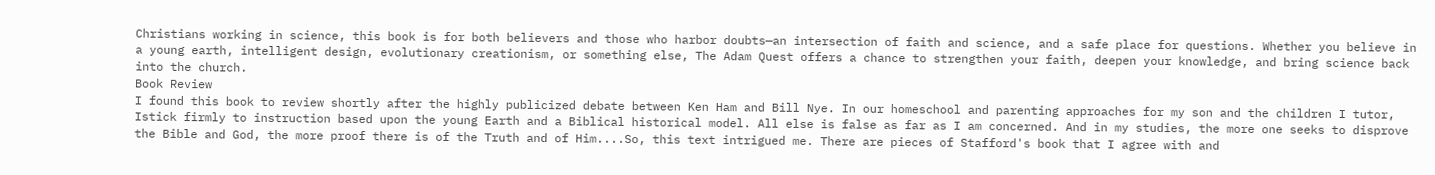Christians working in science, this book is for both believers and those who harbor doubts—an intersection of faith and science, and a safe place for questions. Whether you believe in a young earth, intelligent design, evolutionary creationism, or something else, The Adam Quest offers a chance to strengthen your faith, deepen your knowledge, and bring science back into the church.
Book Review
I found this book to review shortly after the highly publicized debate between Ken Ham and Bill Nye. In our homeschool and parenting approaches for my son and the children I tutor, Istick firmly to instruction based upon the young Earth and a Biblical historical model. All else is false as far as I am concerned. And in my studies, the more one seeks to disprove the Bible and God, the more proof there is of the Truth and of Him....So, this text intrigued me. There are pieces of Stafford's book that I agree with and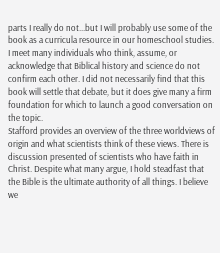parts I really do not...but I will probably use some of the book as a curricula resource in our homeschool studies.
I meet many individuals who think, assume, or acknowledge that Biblical history and science do not confirm each other. I did not necessarily find that this book will settle that debate, but it does give many a firm foundation for which to launch a good conversation on the topic.
Stafford provides an overview of the three worldviews of origin and what scientists think of these views. There is discussion presented of scientists who have faith in Christ. Despite what many argue, I hold steadfast that the Bible is the ultimate authority of all things. I believe we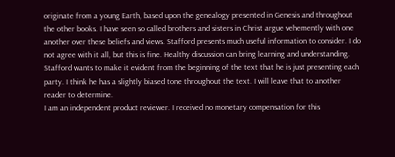originate from a young Earth, based upon the genealogy presented in Genesis and throughout the other books. I have seen so called brothers and sisters in Christ argue vehemently with one another over these beliefs and views. Stafford presents much useful information to consider. I do not agree with it all, but this is fine. Healthy discussion can bring learning and understanding. Stafford wants to make it evident from the beginning of the text that he is just presenting each party. I think he has a slightly biased tone throughout the text. I will leave that to another reader to determine.
I am an independent product reviewer. I received no monetary compensation for this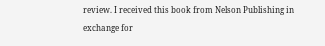review. I received this book from Nelson Publishing in exchange for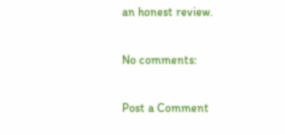an honest review.

No comments:

Post a Comment